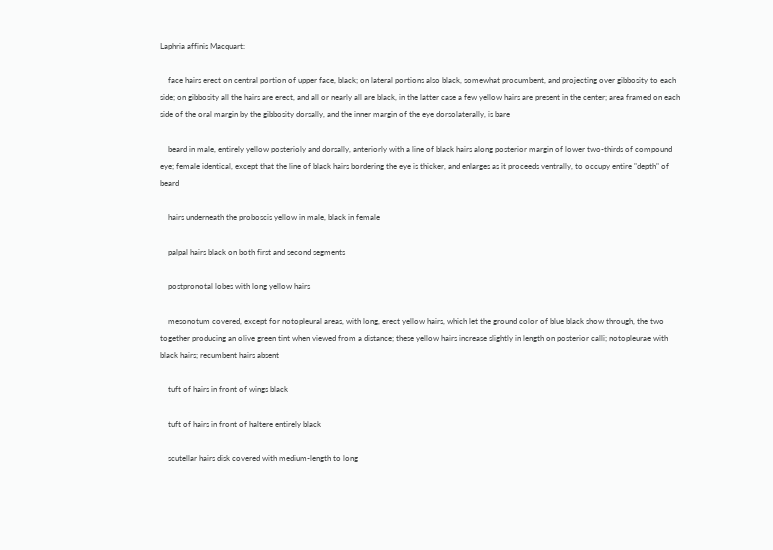Laphria affinis Macquart:

    face hairs erect on central portion of upper face, black; on lateral portions also black, somewhat procumbent, and projecting over gibbosity to each side; on gibbosity all the hairs are erect, and all or nearly all are black, in the latter case a few yellow hairs are present in the center; area framed on each side of the oral margin by the gibbosity dorsally, and the inner margin of the eye dorsolaterally, is bare

    beard in male, entirely yellow posterioly and dorsally, anteriorly with a line of black hairs along posterior margin of lower two-thirds of compound eye; female identical, except that the line of black hairs bordering the eye is thicker, and enlarges as it proceeds ventrally, to occupy entire "depth" of beard

    hairs underneath the proboscis yellow in male, black in female

    palpal hairs black on both first and second segments

    postpronotal lobes with long yellow hairs

    mesonotum covered, except for notopleural areas, with long, erect yellow hairs, which let the ground color of blue black show through, the two together producing an olive green tint when viewed from a distance; these yellow hairs increase slightly in length on posterior calli; notopleurae with black hairs; recumbent hairs absent

    tuft of hairs in front of wings black

    tuft of hairs in front of haltere entirely black

    scutellar hairs disk covered with medium-length to long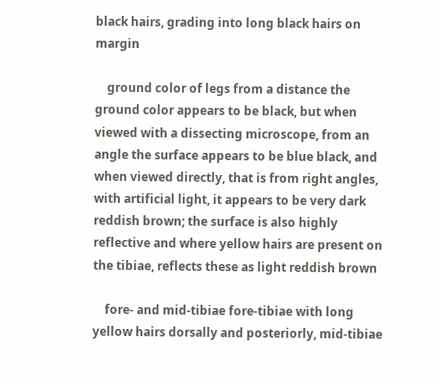black hairs, grading into long black hairs on margin

    ground color of legs from a distance the ground color appears to be black, but when viewed with a dissecting microscope, from an angle the surface appears to be blue black, and when viewed directly, that is from right angles, with artificial light, it appears to be very dark reddish brown; the surface is also highly reflective and where yellow hairs are present on the tibiae, reflects these as light reddish brown

    fore- and mid-tibiae fore-tibiae with long yellow hairs dorsally and posteriorly, mid-tibiae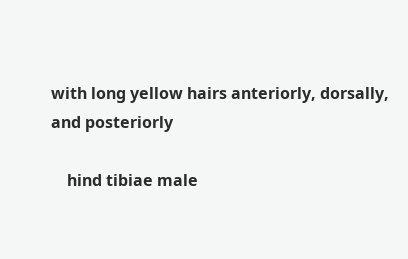with long yellow hairs anteriorly, dorsally, and posteriorly

    hind tibiae male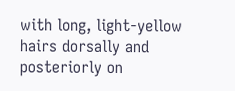with long, light-yellow hairs dorsally and posteriorly on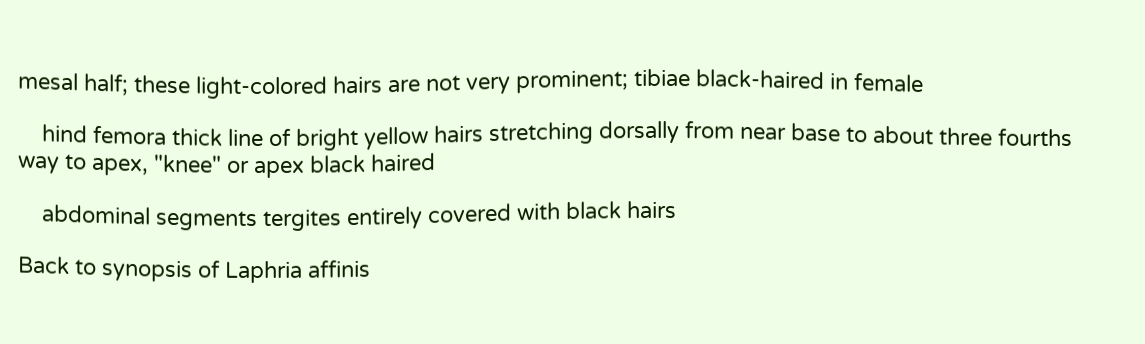mesal half; these light-colored hairs are not very prominent; tibiae black-haired in female

    hind femora thick line of bright yellow hairs stretching dorsally from near base to about three fourths way to apex, "knee" or apex black haired

    abdominal segments tergites entirely covered with black hairs

Back to synopsis of Laphria affinis